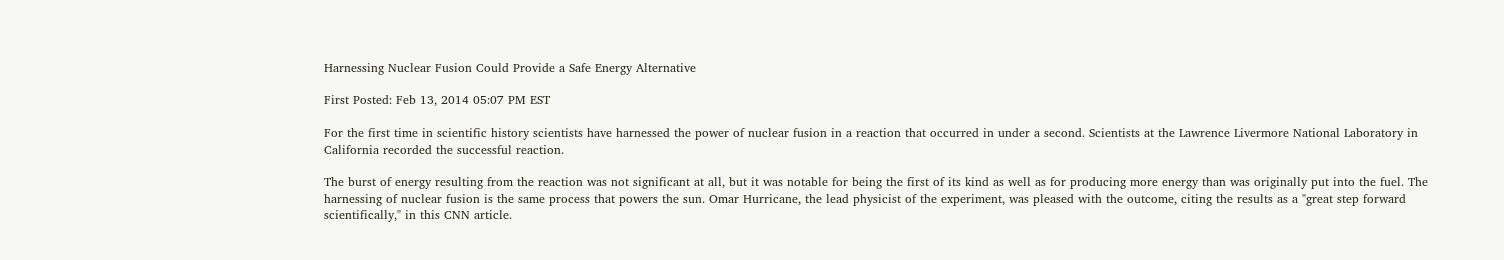Harnessing Nuclear Fusion Could Provide a Safe Energy Alternative

First Posted: Feb 13, 2014 05:07 PM EST

For the first time in scientific history scientists have harnessed the power of nuclear fusion in a reaction that occurred in under a second. Scientists at the Lawrence Livermore National Laboratory in California recorded the successful reaction.

The burst of energy resulting from the reaction was not significant at all, but it was notable for being the first of its kind as well as for producing more energy than was originally put into the fuel. The harnessing of nuclear fusion is the same process that powers the sun. Omar Hurricane, the lead physicist of the experiment, was pleased with the outcome, citing the results as a "great step forward scientifically," in this CNN article.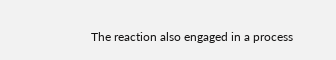The reaction also engaged in a process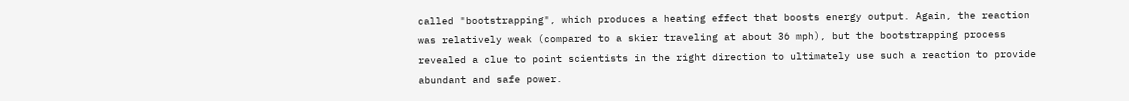called "bootstrapping", which produces a heating effect that boosts energy output. Again, the reaction was relatively weak (compared to a skier traveling at about 36 mph), but the bootstrapping process revealed a clue to point scientists in the right direction to ultimately use such a reaction to provide abundant and safe power.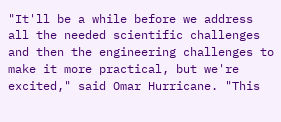"It'll be a while before we address all the needed scientific challenges and then the engineering challenges to make it more practical, but we're excited," said Omar Hurricane. "This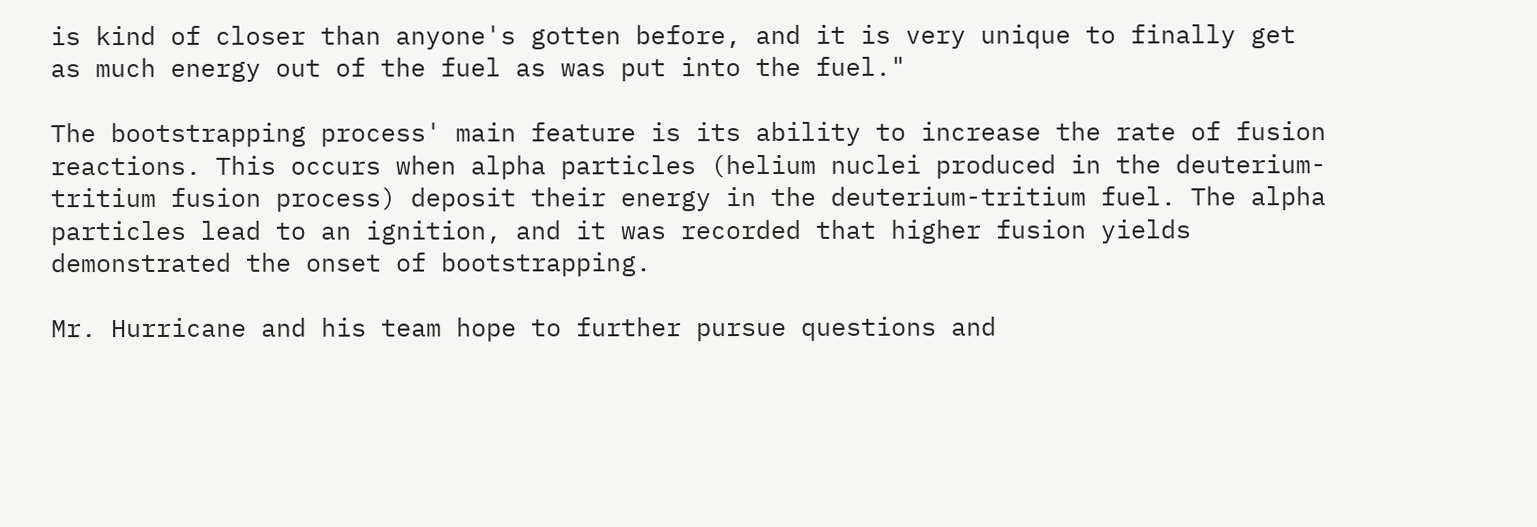is kind of closer than anyone's gotten before, and it is very unique to finally get as much energy out of the fuel as was put into the fuel."

The bootstrapping process' main feature is its ability to increase the rate of fusion reactions. This occurs when alpha particles (helium nuclei produced in the deuterium-tritium fusion process) deposit their energy in the deuterium-tritium fuel. The alpha particles lead to an ignition, and it was recorded that higher fusion yields demonstrated the onset of bootstrapping.

Mr. Hurricane and his team hope to further pursue questions and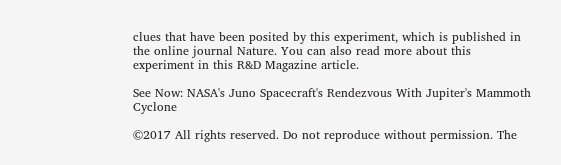clues that have been posited by this experiment, which is published in the online journal Nature. You can also read more about this experiment in this R&D Magazine article.

See Now: NASA's Juno Spacecraft's Rendezvous With Jupiter's Mammoth Cyclone

©2017 All rights reserved. Do not reproduce without permission. The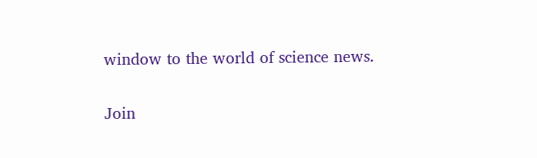window to the world of science news.

Join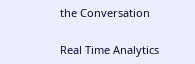the Conversation

Real Time Analytics